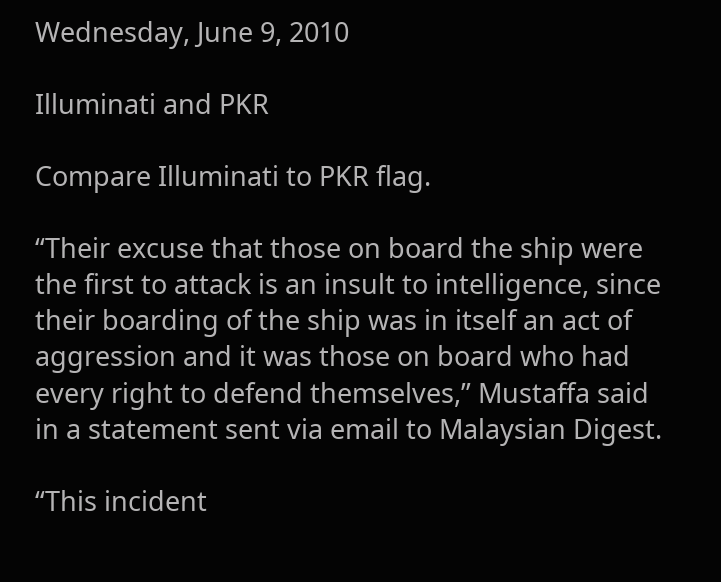Wednesday, June 9, 2010

Illuminati and PKR

Compare Illuminati to PKR flag.

“Their excuse that those on board the ship were the first to attack is an insult to intelligence, since their boarding of the ship was in itself an act of aggression and it was those on board who had every right to defend themselves,” Mustaffa said in a statement sent via email to Malaysian Digest.

“This incident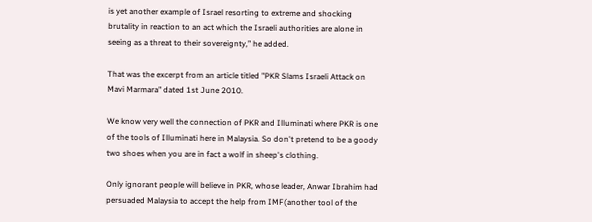is yet another example of Israel resorting to extreme and shocking brutality in reaction to an act which the Israeli authorities are alone in seeing as a threat to their sovereignty,” he added.

That was the excerpt from an article titled "PKR Slams Israeli Attack on Mavi Marmara" dated 1st June 2010.

We know very well the connection of PKR and Illuminati where PKR is one of the tools of Illuminati here in Malaysia. So don't pretend to be a goody two shoes when you are in fact a wolf in sheep's clothing.

Only ignorant people will believe in PKR, whose leader, Anwar Ibrahim had persuaded Malaysia to accept the help from IMF(another tool of the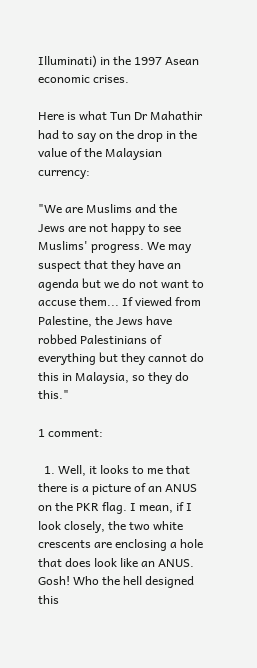Illuminati) in the 1997 Asean economic crises.

Here is what Tun Dr Mahathir had to say on the drop in the value of the Malaysian currency:

"We are Muslims and the Jews are not happy to see Muslims' progress. We may suspect that they have an agenda but we do not want to accuse them... If viewed from Palestine, the Jews have robbed Palestinians of everything but they cannot do this in Malaysia, so they do this."

1 comment:

  1. Well, it looks to me that there is a picture of an ANUS on the PKR flag. I mean, if I look closely, the two white crescents are enclosing a hole that does look like an ANUS. Gosh! Who the hell designed this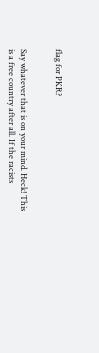flag for PKR?


Say whatever that is on your mind. Heck! This is a free country after all. If the racists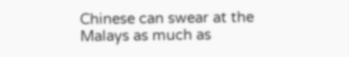Chinese can swear at the Malays as much as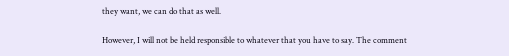they want, we can do that as well.

However, I will not be held responsible to whatever that you have to say. The comment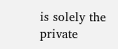is solely the private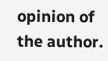opinion of the author.